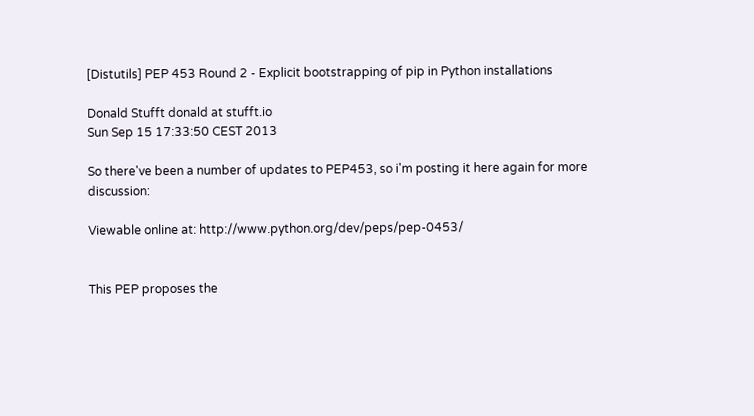[Distutils] PEP 453 Round 2 - Explicit bootstrapping of pip in Python installations

Donald Stufft donald at stufft.io
Sun Sep 15 17:33:50 CEST 2013

So there've been a number of updates to PEP453, so i'm posting it here again for more discussion:

Viewable online at: http://www.python.org/dev/peps/pep-0453/


This PEP proposes the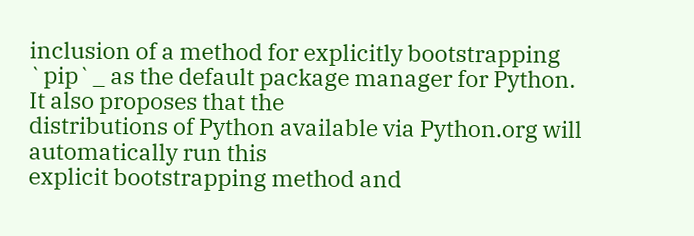inclusion of a method for explicitly bootstrapping
`pip`_ as the default package manager for Python. It also proposes that the
distributions of Python available via Python.org will automatically run this
explicit bootstrapping method and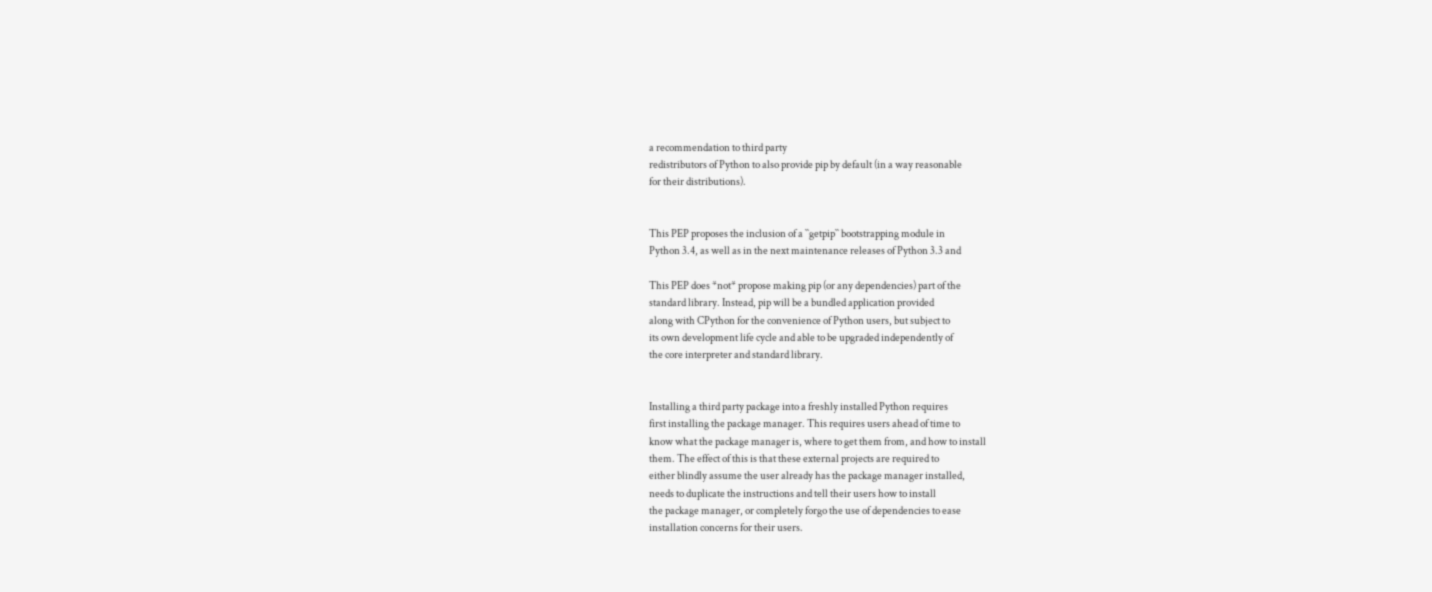a recommendation to third party
redistributors of Python to also provide pip by default (in a way reasonable
for their distributions).


This PEP proposes the inclusion of a ``getpip`` bootstrapping module in
Python 3.4, as well as in the next maintenance releases of Python 3.3 and

This PEP does *not* propose making pip (or any dependencies) part of the
standard library. Instead, pip will be a bundled application provided
along with CPython for the convenience of Python users, but subject to
its own development life cycle and able to be upgraded independently of
the core interpreter and standard library.


Installing a third party package into a freshly installed Python requires
first installing the package manager. This requires users ahead of time to
know what the package manager is, where to get them from, and how to install
them. The effect of this is that these external projects are required to
either blindly assume the user already has the package manager installed,
needs to duplicate the instructions and tell their users how to install
the package manager, or completely forgo the use of dependencies to ease
installation concerns for their users.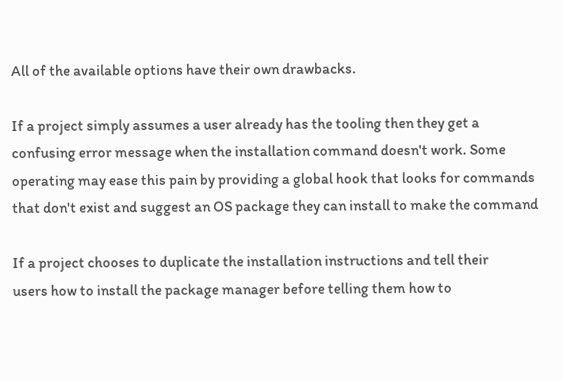All of the available options have their own drawbacks.

If a project simply assumes a user already has the tooling then they get a
confusing error message when the installation command doesn't work. Some
operating may ease this pain by providing a global hook that looks for commands
that don't exist and suggest an OS package they can install to make the command

If a project chooses to duplicate the installation instructions and tell their
users how to install the package manager before telling them how to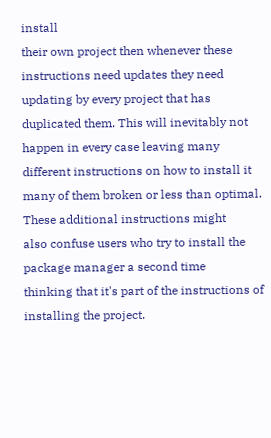install
their own project then whenever these instructions need updates they need
updating by every project that has duplicated them. This will inevitably not
happen in every case leaving many different instructions on how to install it
many of them broken or less than optimal. These additional instructions might
also confuse users who try to install the package manager a second time
thinking that it's part of the instructions of installing the project.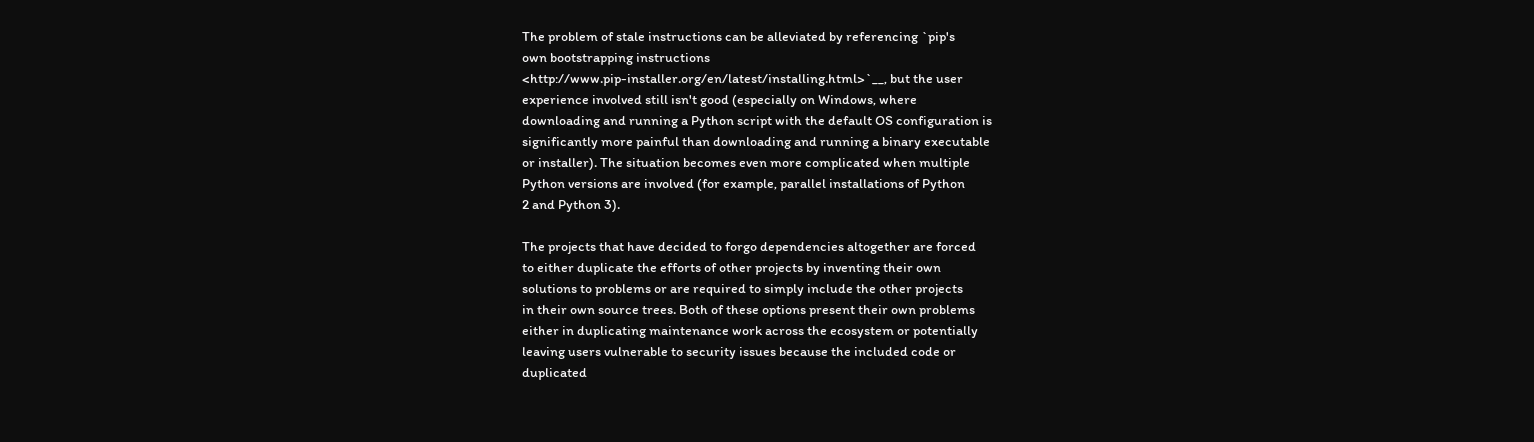The problem of stale instructions can be alleviated by referencing `pip's
own bootstrapping instructions
<http://www.pip-installer.org/en/latest/installing.html>`__, but the user
experience involved still isn't good (especially on Windows, where
downloading and running a Python script with the default OS configuration is
significantly more painful than downloading and running a binary executable
or installer). The situation becomes even more complicated when multiple
Python versions are involved (for example, parallel installations of Python
2 and Python 3).

The projects that have decided to forgo dependencies altogether are forced
to either duplicate the efforts of other projects by inventing their own
solutions to problems or are required to simply include the other projects
in their own source trees. Both of these options present their own problems
either in duplicating maintenance work across the ecosystem or potentially
leaving users vulnerable to security issues because the included code or
duplicated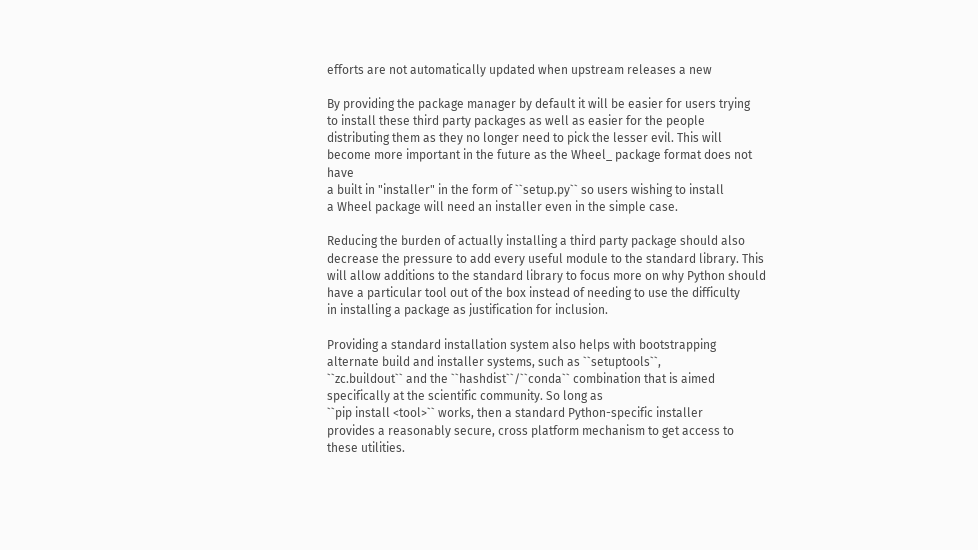efforts are not automatically updated when upstream releases a new

By providing the package manager by default it will be easier for users trying
to install these third party packages as well as easier for the people
distributing them as they no longer need to pick the lesser evil. This will
become more important in the future as the Wheel_ package format does not have
a built in "installer" in the form of ``setup.py`` so users wishing to install
a Wheel package will need an installer even in the simple case.

Reducing the burden of actually installing a third party package should also
decrease the pressure to add every useful module to the standard library. This
will allow additions to the standard library to focus more on why Python should
have a particular tool out of the box instead of needing to use the difficulty
in installing a package as justification for inclusion.

Providing a standard installation system also helps with bootstrapping
alternate build and installer systems, such as ``setuptools``,
``zc.buildout`` and the ``hashdist``/``conda`` combination that is aimed
specifically at the scientific community. So long as
``pip install <tool>`` works, then a standard Python-specific installer
provides a reasonably secure, cross platform mechanism to get access to
these utilities.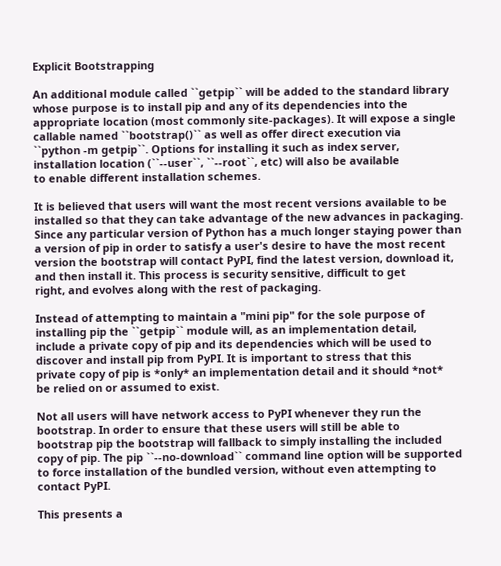Explicit Bootstrapping

An additional module called ``getpip`` will be added to the standard library
whose purpose is to install pip and any of its dependencies into the
appropriate location (most commonly site-packages). It will expose a single
callable named ``bootstrap()`` as well as offer direct execution via
``python -m getpip``. Options for installing it such as index server,
installation location (``--user``, ``--root``, etc) will also be available
to enable different installation schemes.

It is believed that users will want the most recent versions available to be
installed so that they can take advantage of the new advances in packaging.
Since any particular version of Python has a much longer staying power than
a version of pip in order to satisfy a user's desire to have the most recent
version the bootstrap will contact PyPI, find the latest version, download it,
and then install it. This process is security sensitive, difficult to get
right, and evolves along with the rest of packaging.

Instead of attempting to maintain a "mini pip" for the sole purpose of
installing pip the ``getpip`` module will, as an implementation detail,
include a private copy of pip and its dependencies which will be used to
discover and install pip from PyPI. It is important to stress that this
private copy of pip is *only* an implementation detail and it should *not*
be relied on or assumed to exist.

Not all users will have network access to PyPI whenever they run the
bootstrap. In order to ensure that these users will still be able to
bootstrap pip the bootstrap will fallback to simply installing the included
copy of pip. The pip ``--no-download`` command line option will be supported
to force installation of the bundled version, without even attempting to
contact PyPI.

This presents a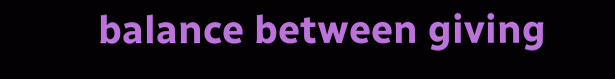balance between giving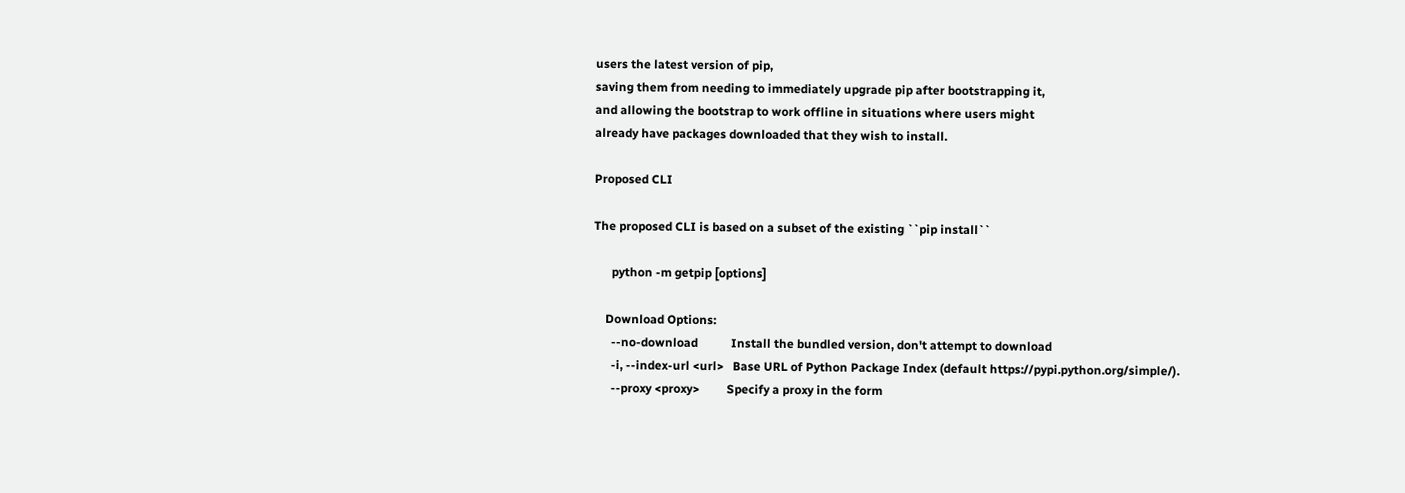users the latest version of pip,
saving them from needing to immediately upgrade pip after bootstrapping it,
and allowing the bootstrap to work offline in situations where users might
already have packages downloaded that they wish to install.

Proposed CLI

The proposed CLI is based on a subset of the existing ``pip install``

      python -m getpip [options]

    Download Options:
      --no-download           Install the bundled version, don't attempt to download
      -i, --index-url <url>   Base URL of Python Package Index (default https://pypi.python.org/simple/).
      --proxy <proxy>         Specify a proxy in the form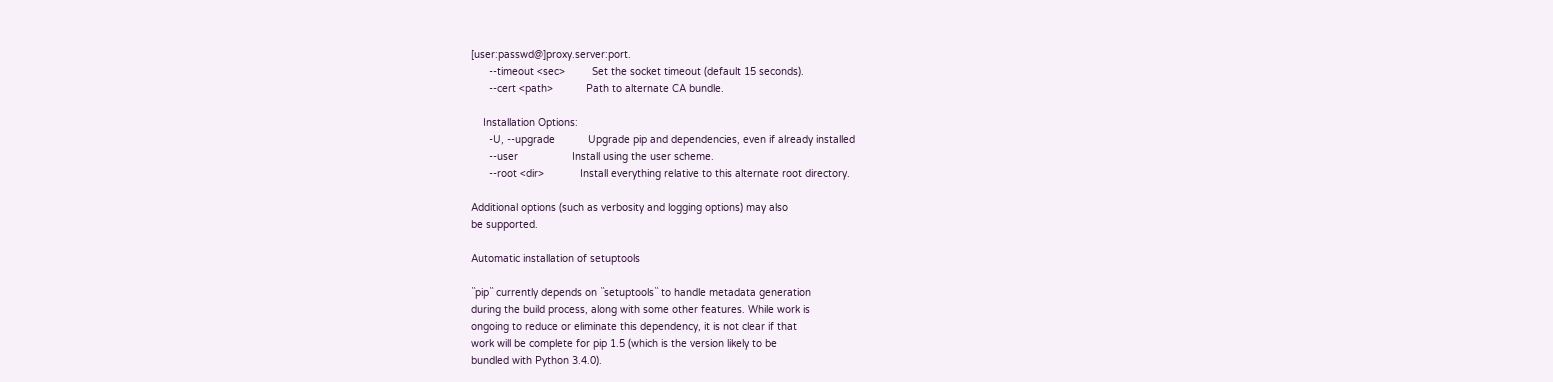[user:passwd@]proxy.server:port.
      --timeout <sec>         Set the socket timeout (default 15 seconds).
      --cert <path>           Path to alternate CA bundle.

    Installation Options:
      -U, --upgrade           Upgrade pip and dependencies, even if already installed
      --user                  Install using the user scheme.
      --root <dir>            Install everything relative to this alternate root directory.

Additional options (such as verbosity and logging options) may also
be supported.

Automatic installation of setuptools

``pip`` currently depends on ``setuptools`` to handle metadata generation
during the build process, along with some other features. While work is
ongoing to reduce or eliminate this dependency, it is not clear if that
work will be complete for pip 1.5 (which is the version likely to be
bundled with Python 3.4.0).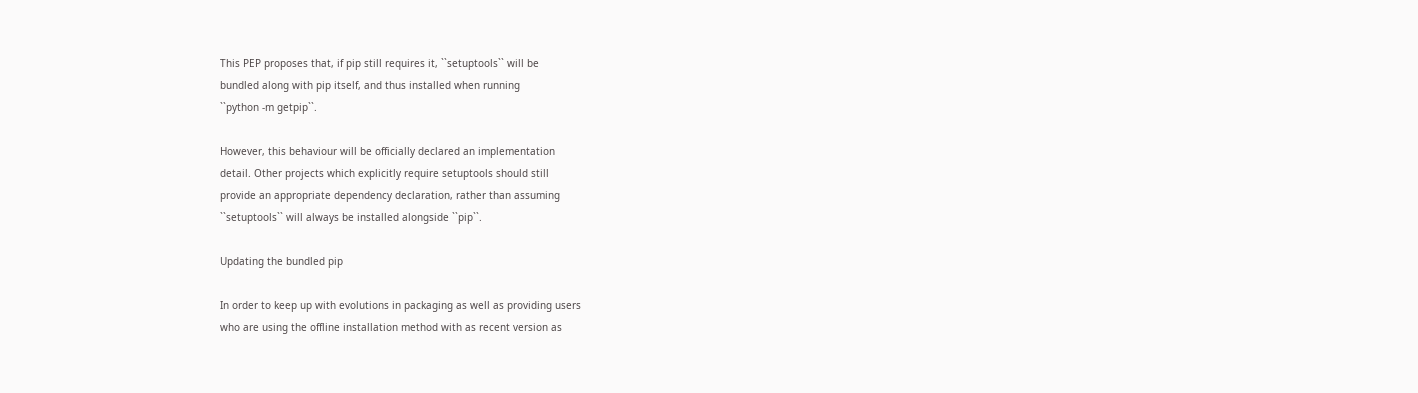This PEP proposes that, if pip still requires it, ``setuptools`` will be
bundled along with pip itself, and thus installed when running
``python -m getpip``.

However, this behaviour will be officially declared an implementation
detail. Other projects which explicitly require setuptools should still
provide an appropriate dependency declaration, rather than assuming
``setuptools`` will always be installed alongside ``pip``.

Updating the bundled pip

In order to keep up with evolutions in packaging as well as providing users
who are using the offline installation method with as recent version as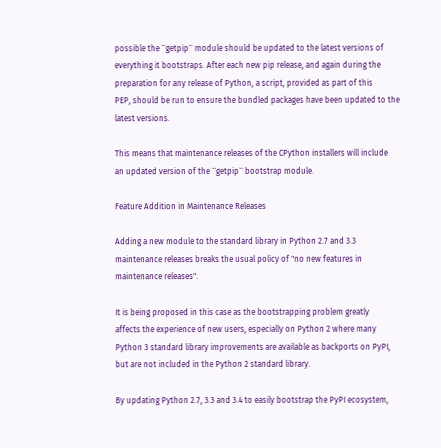possible the ``getpip`` module should be updated to the latest versions of
everything it bootstraps. After each new pip release, and again during the
preparation for any release of Python, a script, provided as part of this
PEP, should be run to ensure the bundled packages have been updated to the
latest versions.

This means that maintenance releases of the CPython installers will include
an updated version of the ``getpip`` bootstrap module.

Feature Addition in Maintenance Releases

Adding a new module to the standard library in Python 2.7 and 3.3
maintenance releases breaks the usual policy of "no new features in
maintenance releases".

It is being proposed in this case as the bootstrapping problem greatly
affects the experience of new users, especially on Python 2 where many
Python 3 standard library improvements are available as backports on PyPI,
but are not included in the Python 2 standard library.

By updating Python 2.7, 3.3 and 3.4 to easily bootstrap the PyPI ecosystem,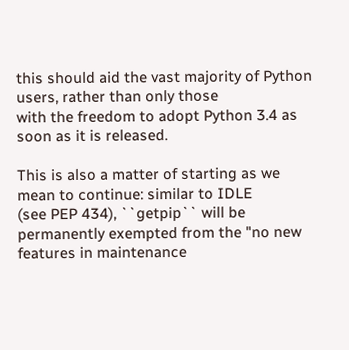this should aid the vast majority of Python users, rather than only those
with the freedom to adopt Python 3.4 as soon as it is released.

This is also a matter of starting as we mean to continue: similar to IDLE
(see PEP 434), ``getpip`` will be permanently exempted from the "no new
features in maintenance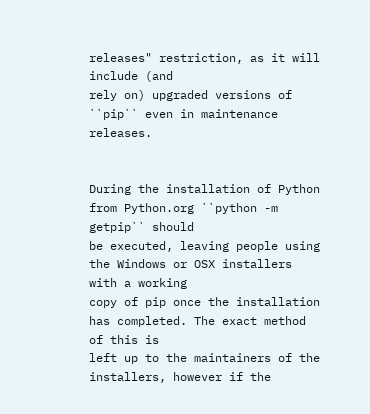releases" restriction, as it will include (and
rely on) upgraded versions of ``pip`` even in maintenance releases.


During the installation of Python from Python.org ``python -m getpip`` should
be executed, leaving people using the Windows or OSX installers with a working
copy of pip once the installation has completed. The exact method of this is
left up to the maintainers of the installers, however if the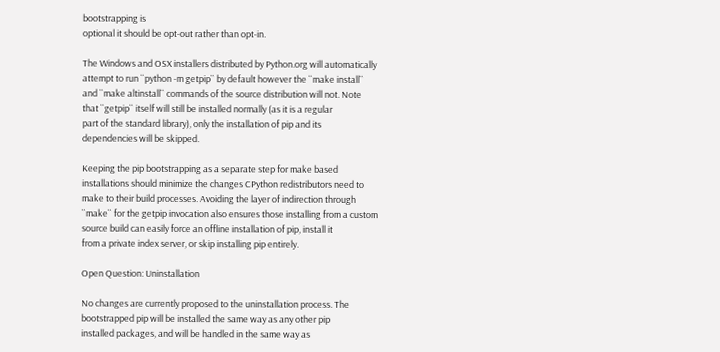bootstrapping is
optional it should be opt-out rather than opt-in.

The Windows and OSX installers distributed by Python.org will automatically
attempt to run ``python -m getpip`` by default however the ``make install``
and ``make altinstall`` commands of the source distribution will not. Note
that ``getpip`` itself will still be installed normally (as it is a regular
part of the standard library), only the installation of pip and its
dependencies will be skipped.

Keeping the pip bootstrapping as a separate step for make based
installations should minimize the changes CPython redistributors need to
make to their build processes. Avoiding the layer of indirection through
``make`` for the getpip invocation also ensures those installing from a custom
source build can easily force an offline installation of pip, install it
from a private index server, or skip installing pip entirely.

Open Question: Uninstallation

No changes are currently proposed to the uninstallation process. The
bootstrapped pip will be installed the same way as any other pip
installed packages, and will be handled in the same way as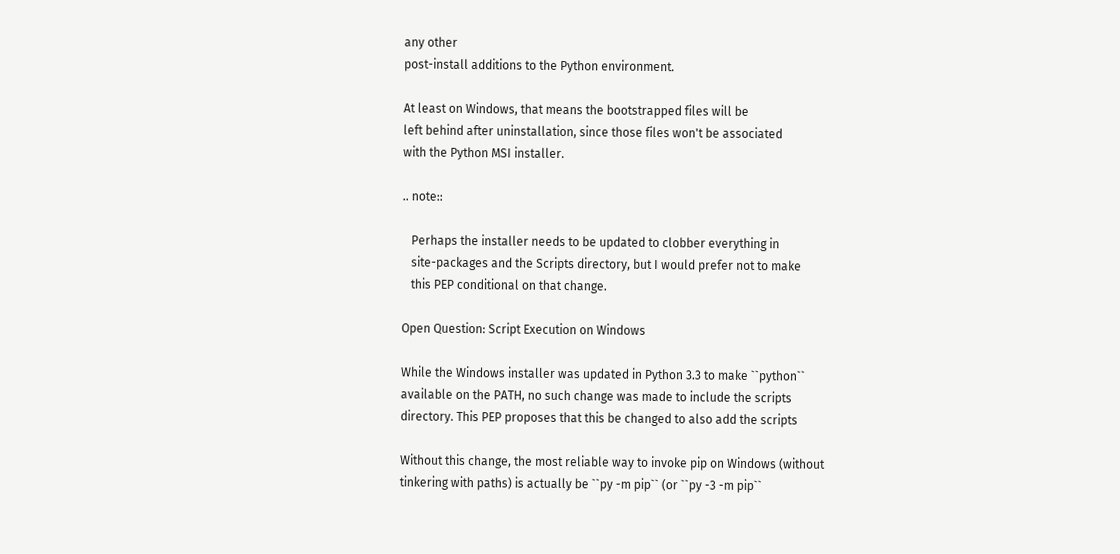any other
post-install additions to the Python environment.

At least on Windows, that means the bootstrapped files will be
left behind after uninstallation, since those files won't be associated
with the Python MSI installer.

.. note::

   Perhaps the installer needs to be updated to clobber everything in
   site-packages and the Scripts directory, but I would prefer not to make
   this PEP conditional on that change.

Open Question: Script Execution on Windows

While the Windows installer was updated in Python 3.3 to make ``python``
available on the PATH, no such change was made to include the scripts
directory. This PEP proposes that this be changed to also add the scripts

Without this change, the most reliable way to invoke pip on Windows (without
tinkering with paths) is actually be ``py -m pip`` (or ``py -3 -m pip``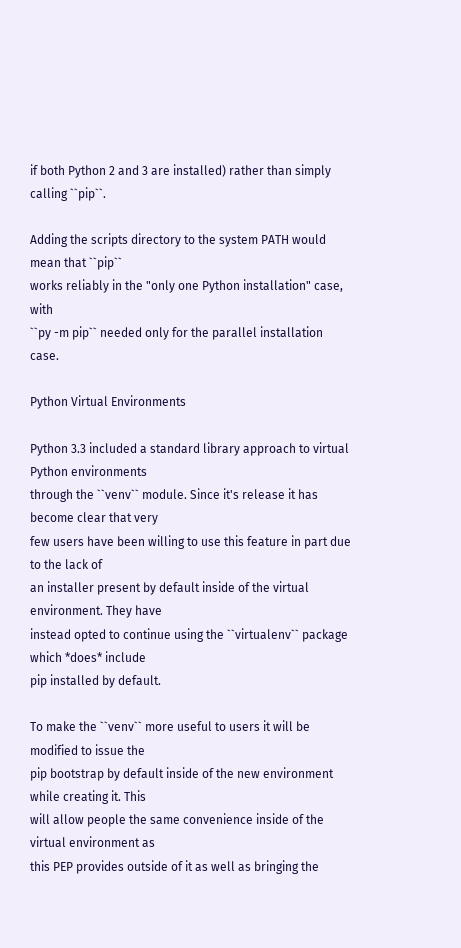if both Python 2 and 3 are installed) rather than simply calling ``pip``.

Adding the scripts directory to the system PATH would mean that ``pip``
works reliably in the "only one Python installation" case, with
``py -m pip`` needed only for the parallel installation case.

Python Virtual Environments

Python 3.3 included a standard library approach to virtual Python environments
through the ``venv`` module. Since it's release it has become clear that very
few users have been willing to use this feature in part due to the lack of
an installer present by default inside of the virtual environment. They have
instead opted to continue using the ``virtualenv`` package which *does* include
pip installed by default.

To make the ``venv`` more useful to users it will be modified to issue the
pip bootstrap by default inside of the new environment while creating it. This
will allow people the same convenience inside of the virtual environment as
this PEP provides outside of it as well as bringing the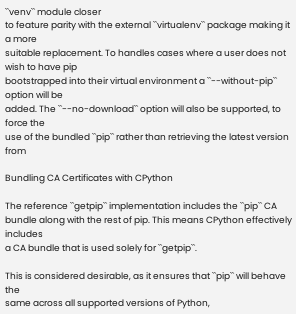``venv`` module closer
to feature parity with the external ``virtualenv`` package making it a more
suitable replacement. To handles cases where a user does not wish to have pip
bootstrapped into their virtual environment a ``--without-pip`` option will be
added. The ``--no-download`` option will also be supported, to force the
use of the bundled ``pip`` rather than retrieving the latest version from

Bundling CA Certificates with CPython

The reference ``getpip`` implementation includes the ``pip`` CA
bundle along with the rest of pip. This means CPython effectively includes
a CA bundle that is used solely for ``getpip``.

This is considered desirable, as it ensures that ``pip`` will behave the
same across all supported versions of Python,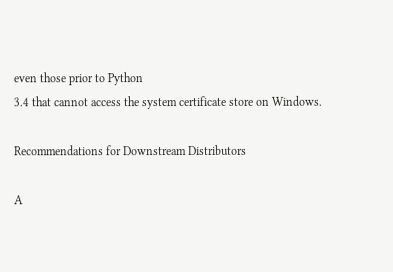even those prior to Python
3.4 that cannot access the system certificate store on Windows.

Recommendations for Downstream Distributors

A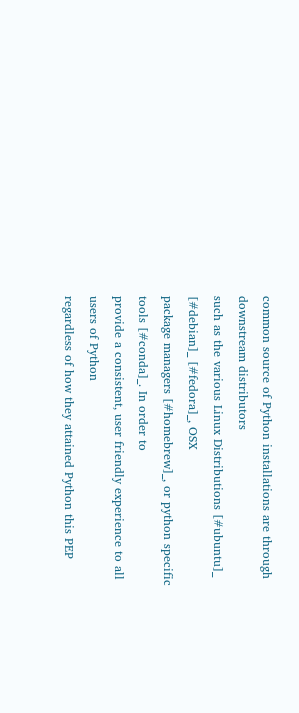common source of Python installations are through downstream distributors
such as the various Linux Distributions [#ubuntu]_ [#debian]_ [#fedora]_, OSX
package managers [#homebrew]_, or python specific tools [#conda]_. In order to
provide a consistent, user friendly experience to all users of Python
regardless of how they attained Python this PEP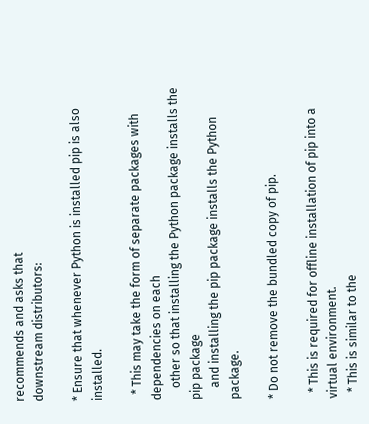recommends and asks that
downstream distributors:

* Ensure that whenever Python is installed pip is also installed.

  * This may take the form of separate packages with dependencies on each
    other so that installing the Python package installs the pip package
    and installing the pip package installs the Python package.

* Do not remove the bundled copy of pip.

  * This is required for offline installation of pip into a virtual environment.
  * This is similar to the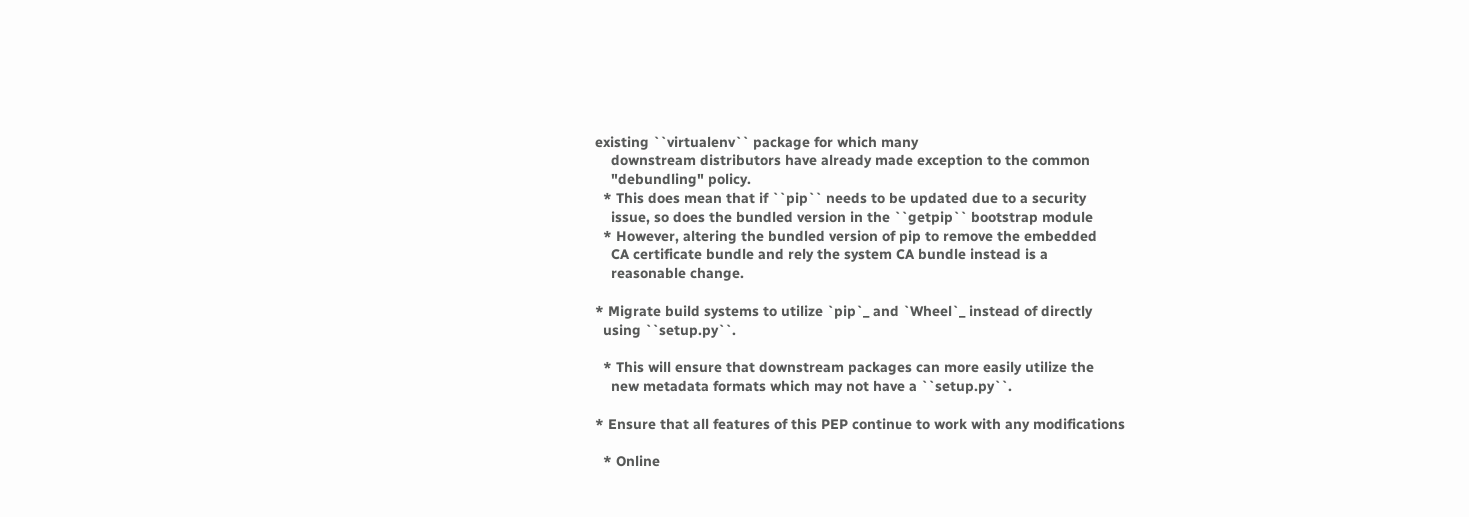existing ``virtualenv`` package for which many
    downstream distributors have already made exception to the common
    "debundling" policy.
  * This does mean that if ``pip`` needs to be updated due to a security
    issue, so does the bundled version in the ``getpip`` bootstrap module
  * However, altering the bundled version of pip to remove the embedded
    CA certificate bundle and rely the system CA bundle instead is a
    reasonable change.

* Migrate build systems to utilize `pip`_ and `Wheel`_ instead of directly
  using ``setup.py``.

  * This will ensure that downstream packages can more easily utilize the
    new metadata formats which may not have a ``setup.py``.

* Ensure that all features of this PEP continue to work with any modifications

  * Online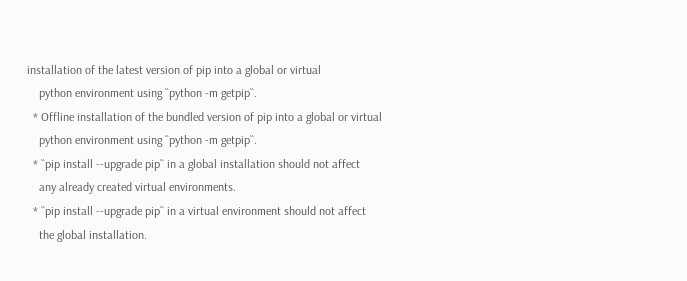installation of the latest version of pip into a global or virtual
    python environment using ``python -m getpip``.
  * Offline installation of the bundled version of pip into a global or virtual
    python environment using ``python -m getpip``.
  * ``pip install --upgrade pip`` in a global installation should not affect
    any already created virtual environments.
  * ``pip install --upgrade pip`` in a virtual environment should not affect
    the global installation.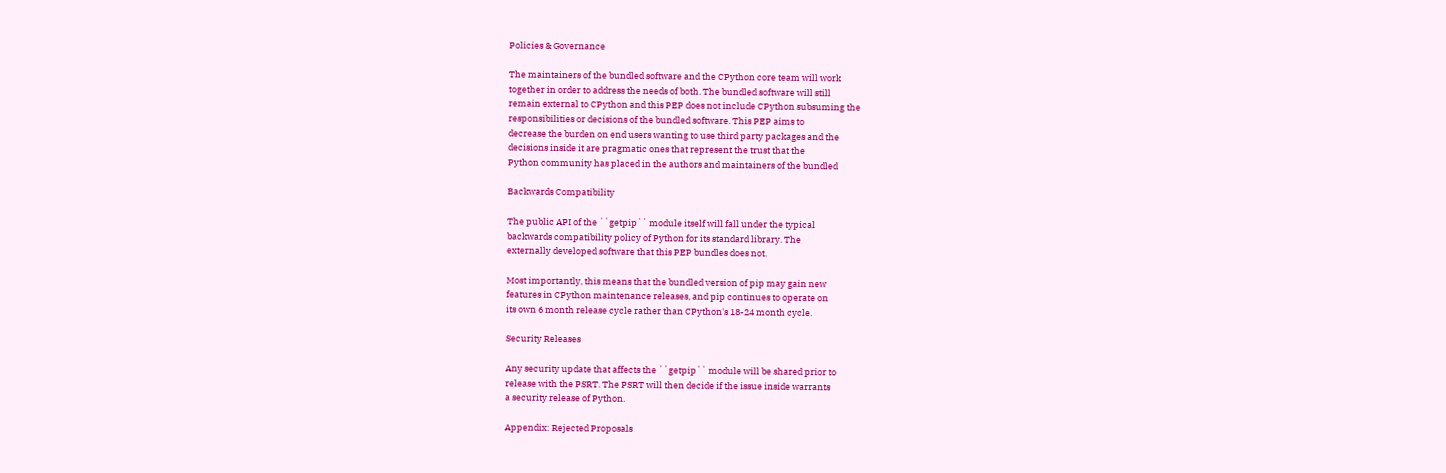Policies & Governance

The maintainers of the bundled software and the CPython core team will work
together in order to address the needs of both. The bundled software will still
remain external to CPython and this PEP does not include CPython subsuming the
responsibilities or decisions of the bundled software. This PEP aims to
decrease the burden on end users wanting to use third party packages and the
decisions inside it are pragmatic ones that represent the trust that the
Python community has placed in the authors and maintainers of the bundled

Backwards Compatibility

The public API of the ``getpip`` module itself will fall under the typical
backwards compatibility policy of Python for its standard library. The
externally developed software that this PEP bundles does not.

Most importantly, this means that the bundled version of pip may gain new
features in CPython maintenance releases, and pip continues to operate on
its own 6 month release cycle rather than CPython's 18-24 month cycle.

Security Releases

Any security update that affects the ``getpip`` module will be shared prior to
release with the PSRT. The PSRT will then decide if the issue inside warrants
a security release of Python.

Appendix: Rejected Proposals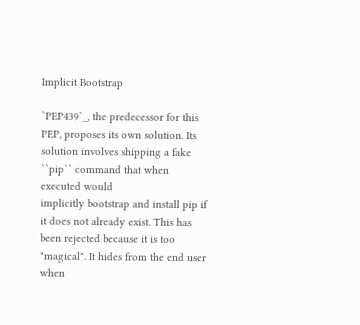Implicit Bootstrap

`PEP439`_, the predecessor for this PEP, proposes its own solution. Its
solution involves shipping a fake ``pip`` command that when executed would
implicitly bootstrap and install pip if it does not already exist. This has
been rejected because it is too "magical". It hides from the end user when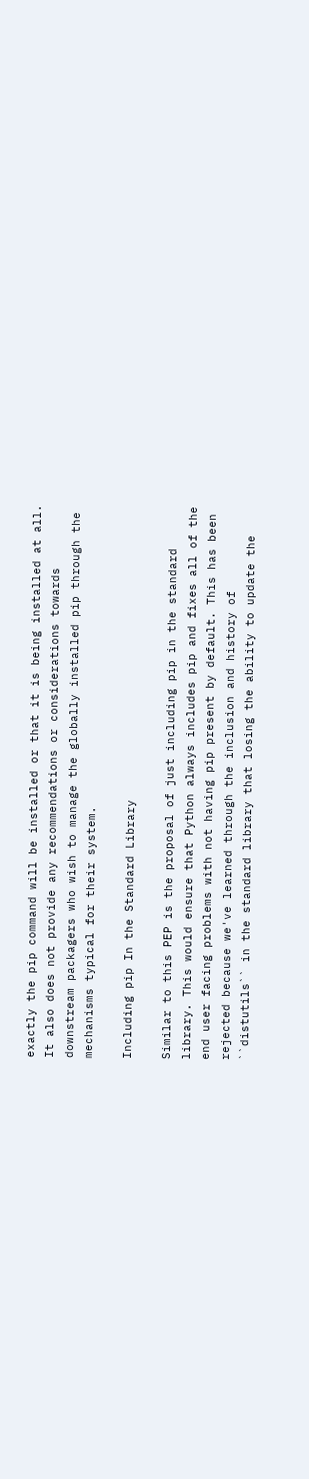exactly the pip command will be installed or that it is being installed at all.
It also does not provide any recommendations or considerations towards
downstream packagers who wish to manage the globally installed pip through the
mechanisms typical for their system.

Including pip In the Standard Library

Similar to this PEP is the proposal of just including pip in the standard
library. This would ensure that Python always includes pip and fixes all of the
end user facing problems with not having pip present by default. This has been
rejected because we've learned through the inclusion and history of
``distutils`` in the standard library that losing the ability to update the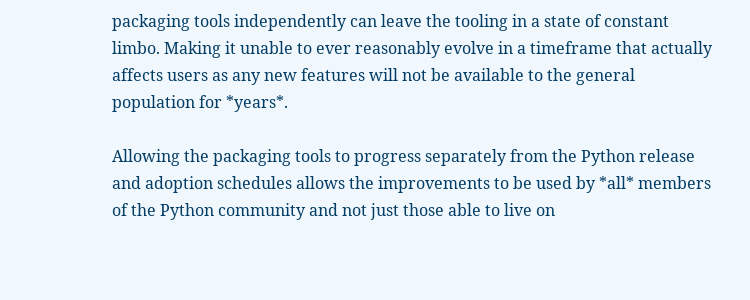packaging tools independently can leave the tooling in a state of constant
limbo. Making it unable to ever reasonably evolve in a timeframe that actually
affects users as any new features will not be available to the general
population for *years*.

Allowing the packaging tools to progress separately from the Python release
and adoption schedules allows the improvements to be used by *all* members
of the Python community and not just those able to live on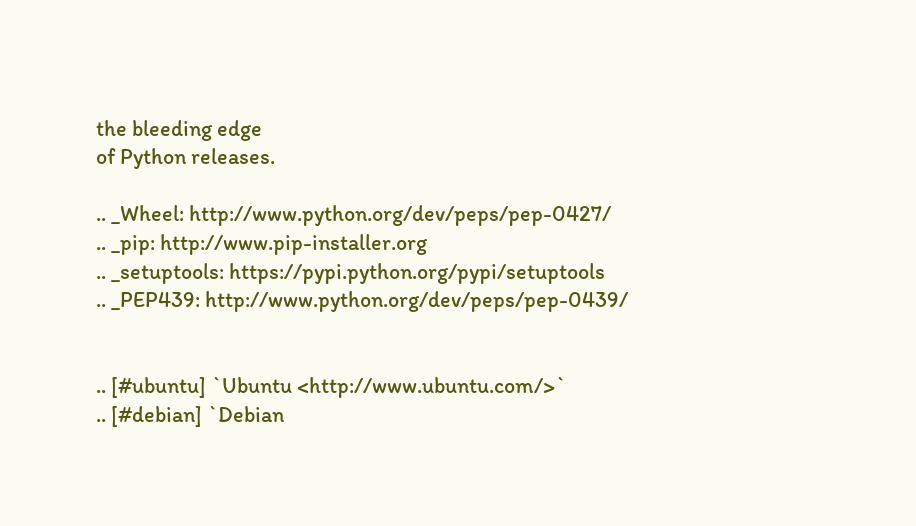the bleeding edge
of Python releases.

.. _Wheel: http://www.python.org/dev/peps/pep-0427/
.. _pip: http://www.pip-installer.org
.. _setuptools: https://pypi.python.org/pypi/setuptools
.. _PEP439: http://www.python.org/dev/peps/pep-0439/


.. [#ubuntu] `Ubuntu <http://www.ubuntu.com/>`
.. [#debian] `Debian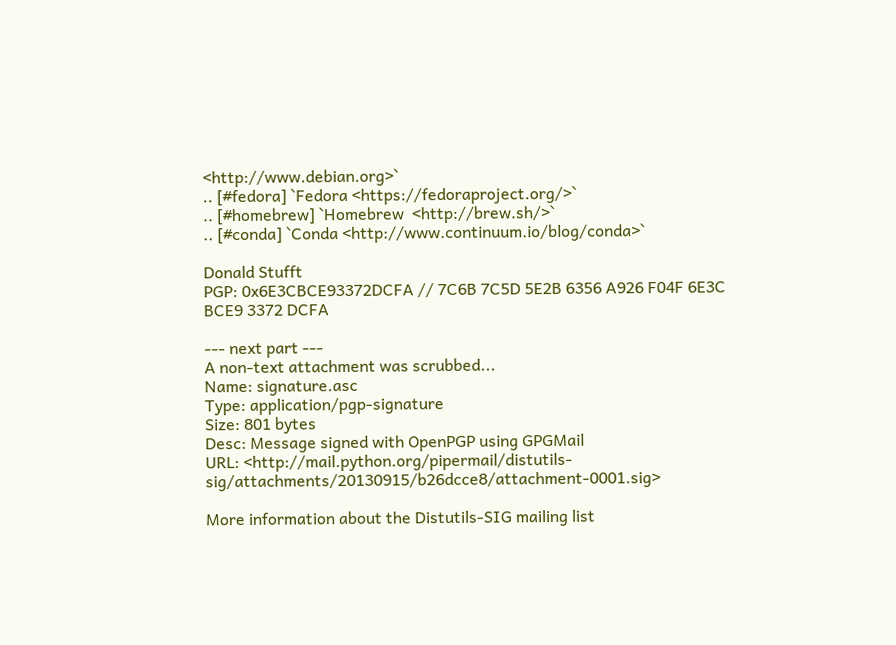<http://www.debian.org>`
.. [#fedora] `Fedora <https://fedoraproject.org/>`
.. [#homebrew] `Homebrew  <http://brew.sh/>`
.. [#conda] `Conda <http://www.continuum.io/blog/conda>`

Donald Stufft
PGP: 0x6E3CBCE93372DCFA // 7C6B 7C5D 5E2B 6356 A926 F04F 6E3C BCE9 3372 DCFA

--- next part ---
A non-text attachment was scrubbed...
Name: signature.asc
Type: application/pgp-signature
Size: 801 bytes
Desc: Message signed with OpenPGP using GPGMail
URL: <http://mail.python.org/pipermail/distutils-sig/attachments/20130915/b26dcce8/attachment-0001.sig>

More information about the Distutils-SIG mailing list